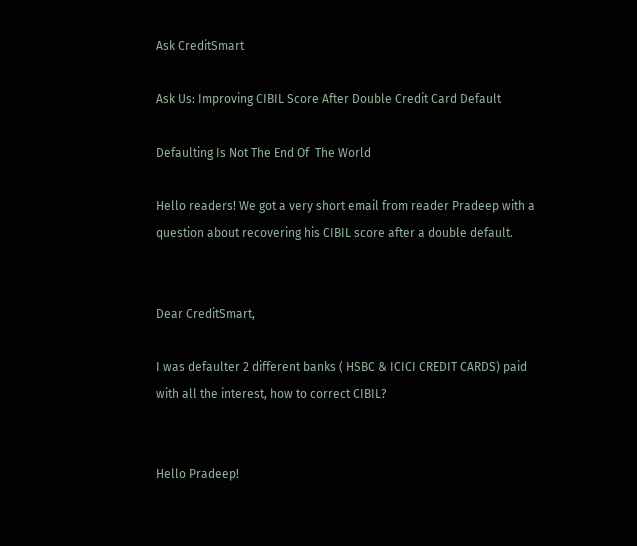Ask CreditSmart

Ask Us: Improving CIBIL Score After Double Credit Card Default

Defaulting Is Not The End Of  The World

Hello readers! We got a very short email from reader Pradeep with a question about recovering his CIBIL score after a double default.


Dear CreditSmart,

I was defaulter 2 different banks ( HSBC & ICICI CREDIT CARDS) paid with all the interest, how to correct CIBIL?


Hello Pradeep!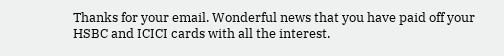Thanks for your email. Wonderful news that you have paid off your HSBC and ICICI cards with all the interest.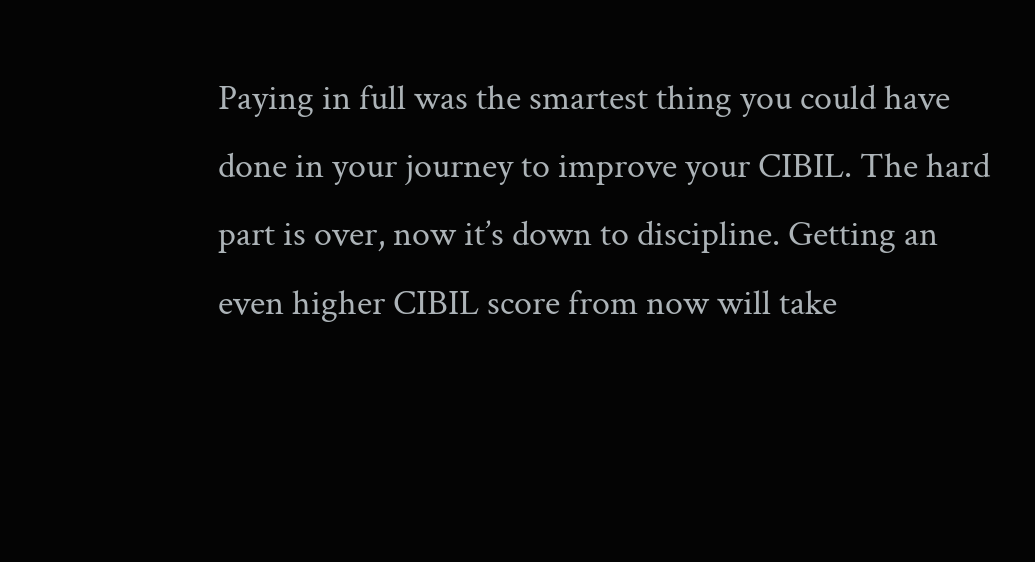Paying in full was the smartest thing you could have done in your journey to improve your CIBIL. The hard part is over, now it’s down to discipline. Getting an even higher CIBIL score from now will take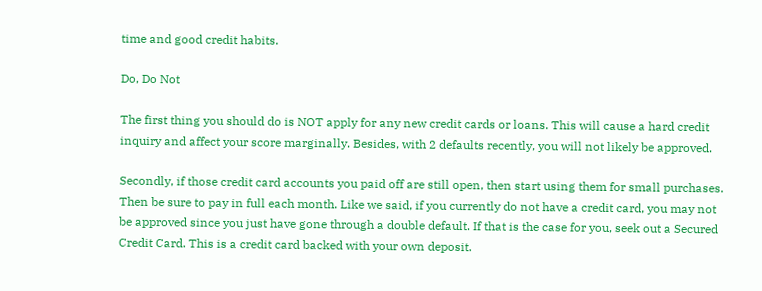time and good credit habits.

Do, Do Not

The first thing you should do is NOT apply for any new credit cards or loans. This will cause a hard credit inquiry and affect your score marginally. Besides, with 2 defaults recently, you will not likely be approved.

Secondly, if those credit card accounts you paid off are still open, then start using them for small purchases. Then be sure to pay in full each month. Like we said, if you currently do not have a credit card, you may not be approved since you just have gone through a double default. If that is the case for you, seek out a Secured Credit Card. This is a credit card backed with your own deposit.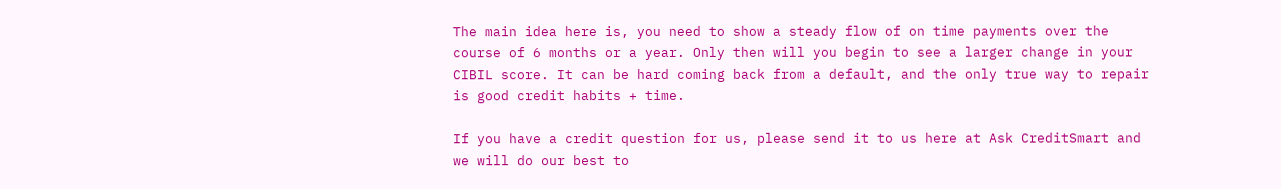The main idea here is, you need to show a steady flow of on time payments over the course of 6 months or a year. Only then will you begin to see a larger change in your CIBIL score. It can be hard coming back from a default, and the only true way to repair is good credit habits + time.

If you have a credit question for us, please send it to us here at Ask CreditSmart and we will do our best to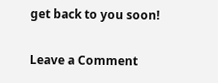get back to you soon!

Leave a Comment